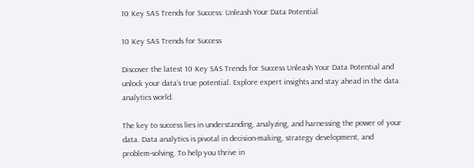10 Key SAS Trends for Success: Unleash Your Data Potential

10 Key SAS Trends for Success

Discover the latest 10 Key SAS Trends for Success Unleash Your Data Potential and unlock your data’s true potential. Explore expert insights and stay ahead in the data analytics world.

The key to success lies in understanding, analyzing, and harnessing the power of your data. Data analytics is pivotal in decision-making, strategy development, and problem-solving. To help you thrive in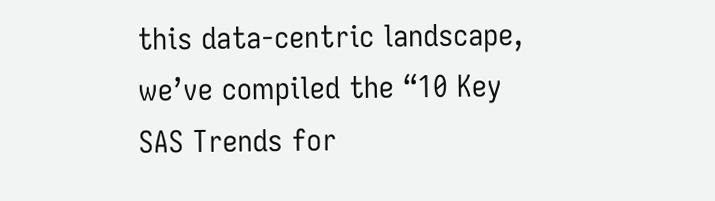this data-centric landscape, we’ve compiled the “10 Key SAS Trends for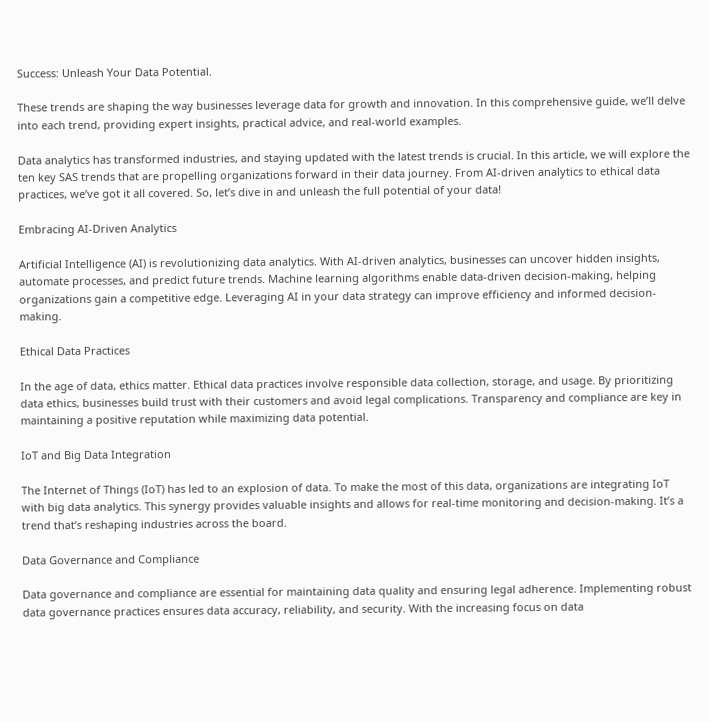Success: Unleash Your Data Potential.

These trends are shaping the way businesses leverage data for growth and innovation. In this comprehensive guide, we’ll delve into each trend, providing expert insights, practical advice, and real-world examples.

Data analytics has transformed industries, and staying updated with the latest trends is crucial. In this article, we will explore the ten key SAS trends that are propelling organizations forward in their data journey. From AI-driven analytics to ethical data practices, we’ve got it all covered. So, let’s dive in and unleash the full potential of your data!

Embracing AI-Driven Analytics

Artificial Intelligence (AI) is revolutionizing data analytics. With AI-driven analytics, businesses can uncover hidden insights, automate processes, and predict future trends. Machine learning algorithms enable data-driven decision-making, helping organizations gain a competitive edge. Leveraging AI in your data strategy can improve efficiency and informed decision-making.

Ethical Data Practices

In the age of data, ethics matter. Ethical data practices involve responsible data collection, storage, and usage. By prioritizing data ethics, businesses build trust with their customers and avoid legal complications. Transparency and compliance are key in maintaining a positive reputation while maximizing data potential.

IoT and Big Data Integration

The Internet of Things (IoT) has led to an explosion of data. To make the most of this data, organizations are integrating IoT with big data analytics. This synergy provides valuable insights and allows for real-time monitoring and decision-making. It’s a trend that’s reshaping industries across the board.

Data Governance and Compliance

Data governance and compliance are essential for maintaining data quality and ensuring legal adherence. Implementing robust data governance practices ensures data accuracy, reliability, and security. With the increasing focus on data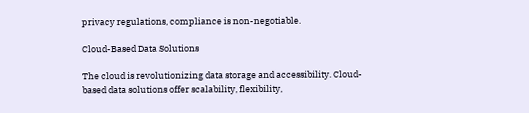privacy regulations, compliance is non-negotiable.

Cloud-Based Data Solutions

The cloud is revolutionizing data storage and accessibility. Cloud-based data solutions offer scalability, flexibility,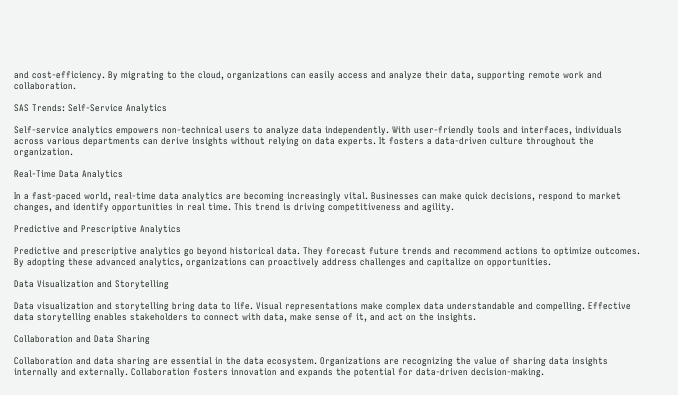and cost-efficiency. By migrating to the cloud, organizations can easily access and analyze their data, supporting remote work and collaboration.

SAS Trends: Self-Service Analytics

Self-service analytics empowers non-technical users to analyze data independently. With user-friendly tools and interfaces, individuals across various departments can derive insights without relying on data experts. It fosters a data-driven culture throughout the organization.

Real-Time Data Analytics

In a fast-paced world, real-time data analytics are becoming increasingly vital. Businesses can make quick decisions, respond to market changes, and identify opportunities in real time. This trend is driving competitiveness and agility.

Predictive and Prescriptive Analytics

Predictive and prescriptive analytics go beyond historical data. They forecast future trends and recommend actions to optimize outcomes. By adopting these advanced analytics, organizations can proactively address challenges and capitalize on opportunities.

Data Visualization and Storytelling

Data visualization and storytelling bring data to life. Visual representations make complex data understandable and compelling. Effective data storytelling enables stakeholders to connect with data, make sense of it, and act on the insights.

Collaboration and Data Sharing

Collaboration and data sharing are essential in the data ecosystem. Organizations are recognizing the value of sharing data insights internally and externally. Collaboration fosters innovation and expands the potential for data-driven decision-making.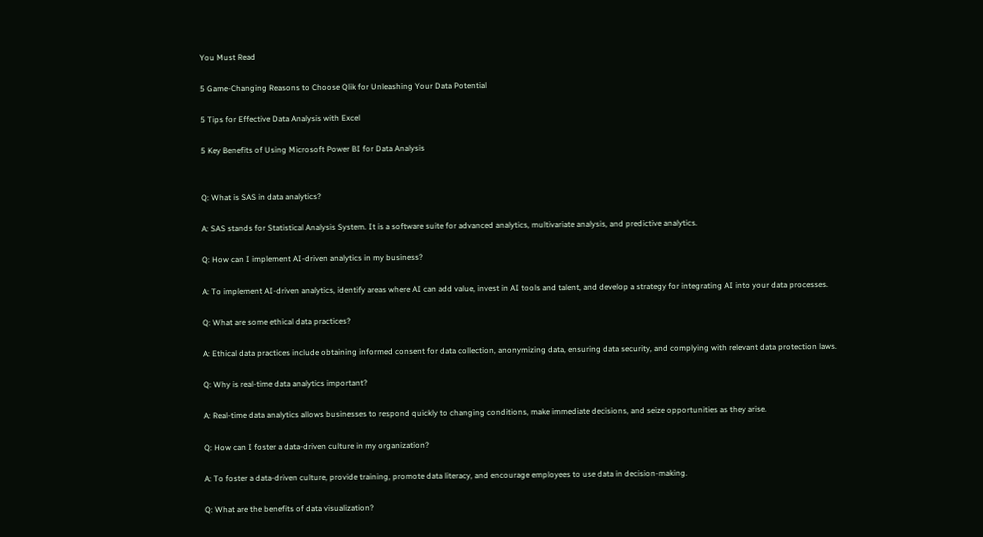You Must Read

5 Game-Changing Reasons to Choose Qlik for Unleashing Your Data Potential

5 Tips for Effective Data Analysis with Excel

5 Key Benefits of Using Microsoft Power BI for Data Analysis


Q: What is SAS in data analytics?

A: SAS stands for Statistical Analysis System. It is a software suite for advanced analytics, multivariate analysis, and predictive analytics.

Q: How can I implement AI-driven analytics in my business?

A: To implement AI-driven analytics, identify areas where AI can add value, invest in AI tools and talent, and develop a strategy for integrating AI into your data processes.

Q: What are some ethical data practices?

A: Ethical data practices include obtaining informed consent for data collection, anonymizing data, ensuring data security, and complying with relevant data protection laws.

Q: Why is real-time data analytics important?

A: Real-time data analytics allows businesses to respond quickly to changing conditions, make immediate decisions, and seize opportunities as they arise.

Q: How can I foster a data-driven culture in my organization?

A: To foster a data-driven culture, provide training, promote data literacy, and encourage employees to use data in decision-making.

Q: What are the benefits of data visualization?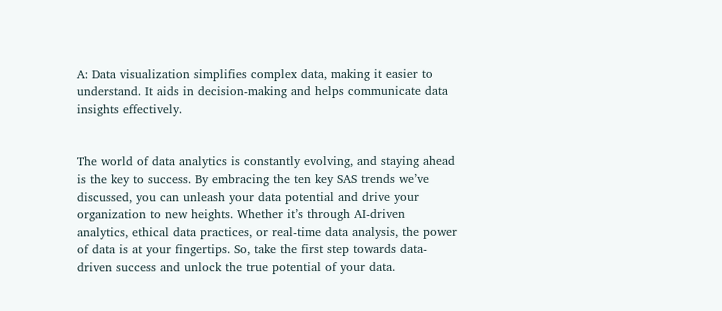A: Data visualization simplifies complex data, making it easier to understand. It aids in decision-making and helps communicate data insights effectively.


The world of data analytics is constantly evolving, and staying ahead is the key to success. By embracing the ten key SAS trends we’ve discussed, you can unleash your data potential and drive your organization to new heights. Whether it’s through AI-driven analytics, ethical data practices, or real-time data analysis, the power of data is at your fingertips. So, take the first step towards data-driven success and unlock the true potential of your data.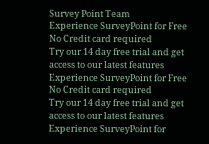Survey Point Team
Experience SurveyPoint for Free
No Credit card required
Try our 14 day free trial and get access to our latest features
Experience SurveyPoint for Free
No Credit card required
Try our 14 day free trial and get access to our latest features
Experience SurveyPoint for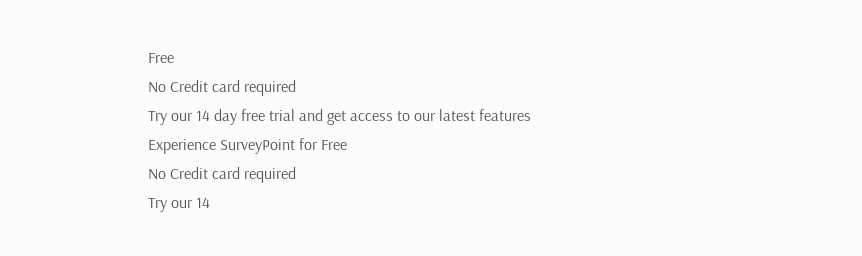Free
No Credit card required
Try our 14 day free trial and get access to our latest features
Experience SurveyPoint for Free
No Credit card required
Try our 14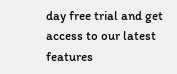day free trial and get access to our latest features